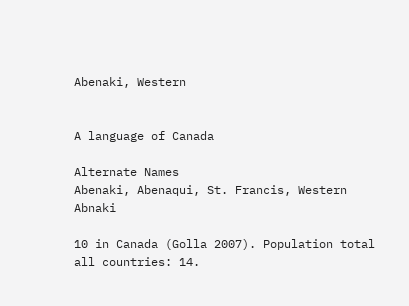Abenaki, Western


A language of Canada

Alternate Names
Abenaki, Abenaqui, St. Francis, Western Abnaki

10 in Canada (Golla 2007). Population total all countries: 14.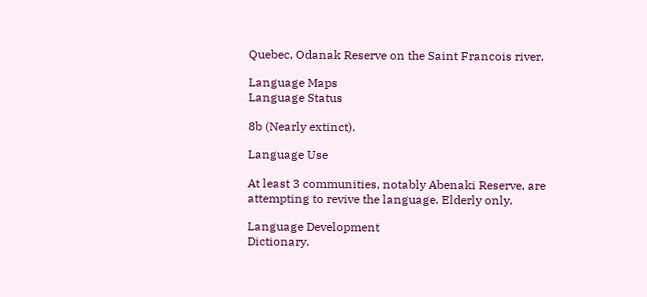Quebec, Odanak Reserve on the Saint Francois river.

Language Maps
Language Status

8b (Nearly extinct).

Language Use

At least 3 communities, notably Abenaki Reserve, are attempting to revive the language. Elderly only.

Language Development
Dictionary.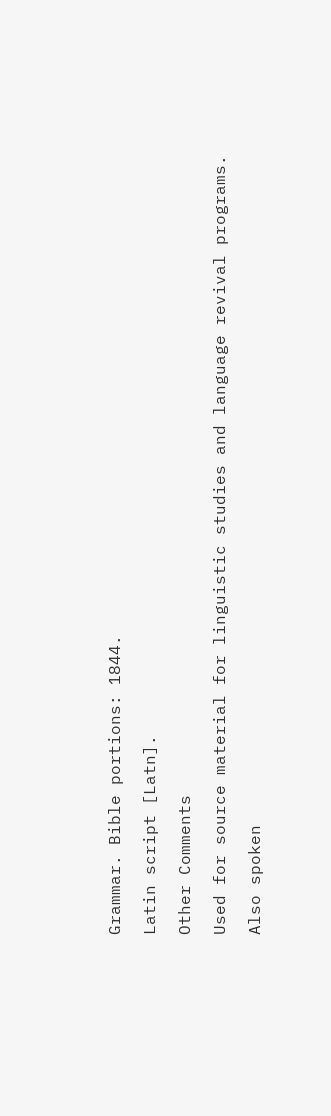Grammar. Bible portions: 1844.

Latin script [Latn].

Other Comments

Used for source material for linguistic studies and language revival programs.

Also spoken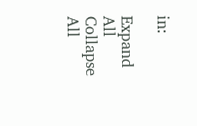in:

Expand All Collapse All